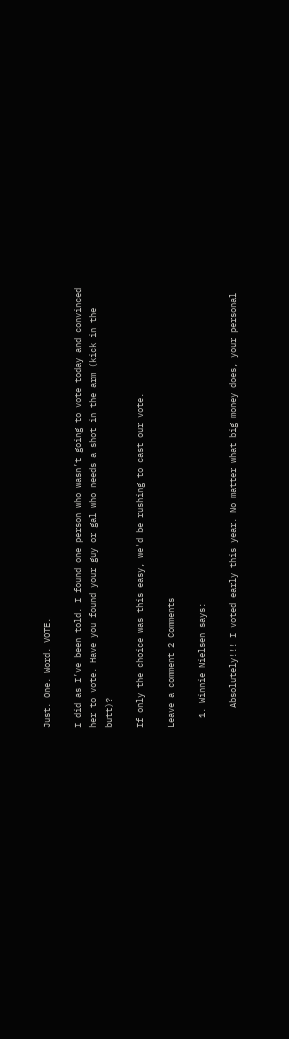Just. One. Word. VOTE.

I did as I’ve been told. I found one person who wasn’t going to vote today and convinced her to vote. Have you found your guy or gal who needs a shot in the arm (kick in the butt)?

If only the choice was this easy, we'd be rushing to cast our vote.

Leave a comment 2 Comments

  1. Winnie Nielsen says:

    Absolutely!!! I voted early this year. No matter what big money does, your personal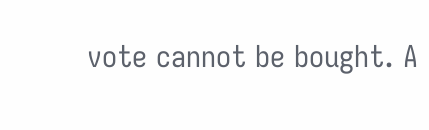vote cannot be bought. A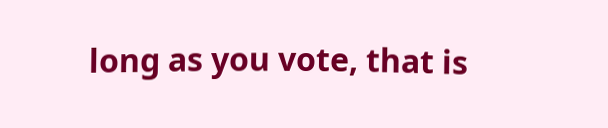long as you vote, that is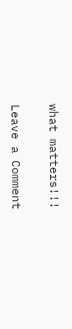what matters!!!

Leave a Comment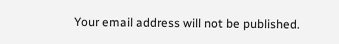Your email address will not be published.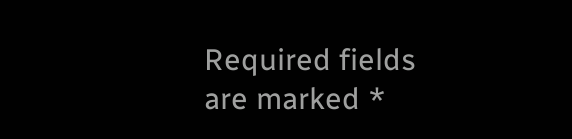Required fields are marked *